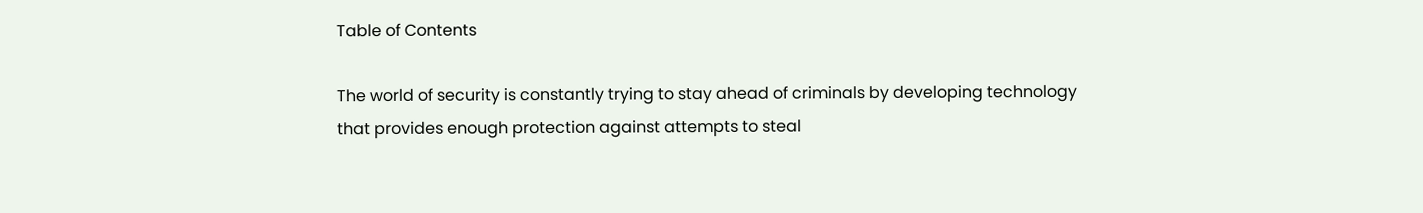Table of Contents

The world of security is constantly trying to stay ahead of criminals by developing technology that provides enough protection against attempts to steal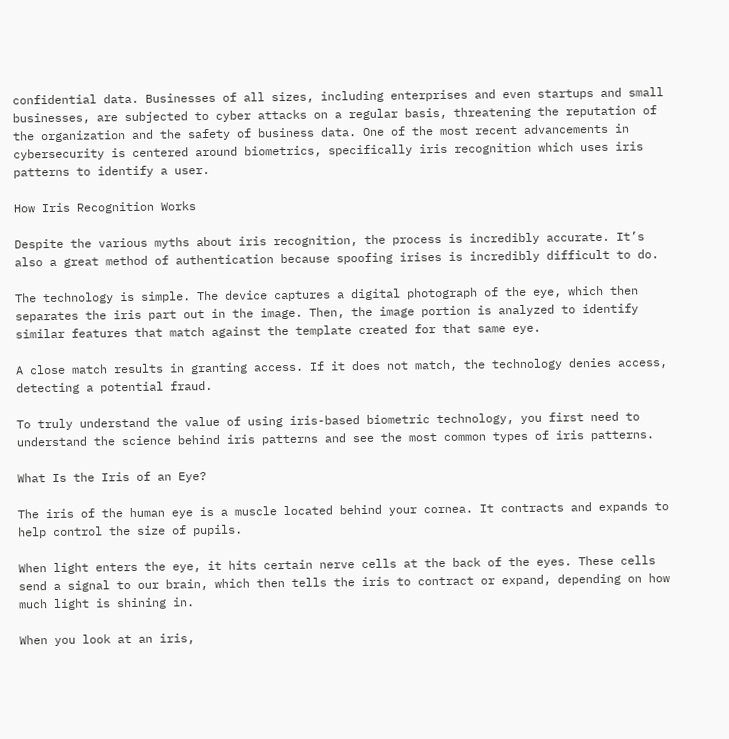confidential data. Businesses of all sizes, including enterprises and even startups and small businesses, are subjected to cyber attacks on a regular basis, threatening the reputation of the organization and the safety of business data. One of the most recent advancements in cybersecurity is centered around biometrics, specifically iris recognition which uses iris patterns to identify a user.

How Iris Recognition Works

Despite the various myths about iris recognition, the process is incredibly accurate. It’s also a great method of authentication because spoofing irises is incredibly difficult to do.

The technology is simple. The device captures a digital photograph of the eye, which then separates the iris part out in the image. Then, the image portion is analyzed to identify similar features that match against the template created for that same eye.

A close match results in granting access. If it does not match, the technology denies access, detecting a potential fraud.

To truly understand the value of using iris-based biometric technology, you first need to understand the science behind iris patterns and see the most common types of iris patterns.

What Is the Iris of an Eye?

The iris of the human eye is a muscle located behind your cornea. It contracts and expands to help control the size of pupils.

When light enters the eye, it hits certain nerve cells at the back of the eyes. These cells send a signal to our brain, which then tells the iris to contract or expand, depending on how much light is shining in.

When you look at an iris,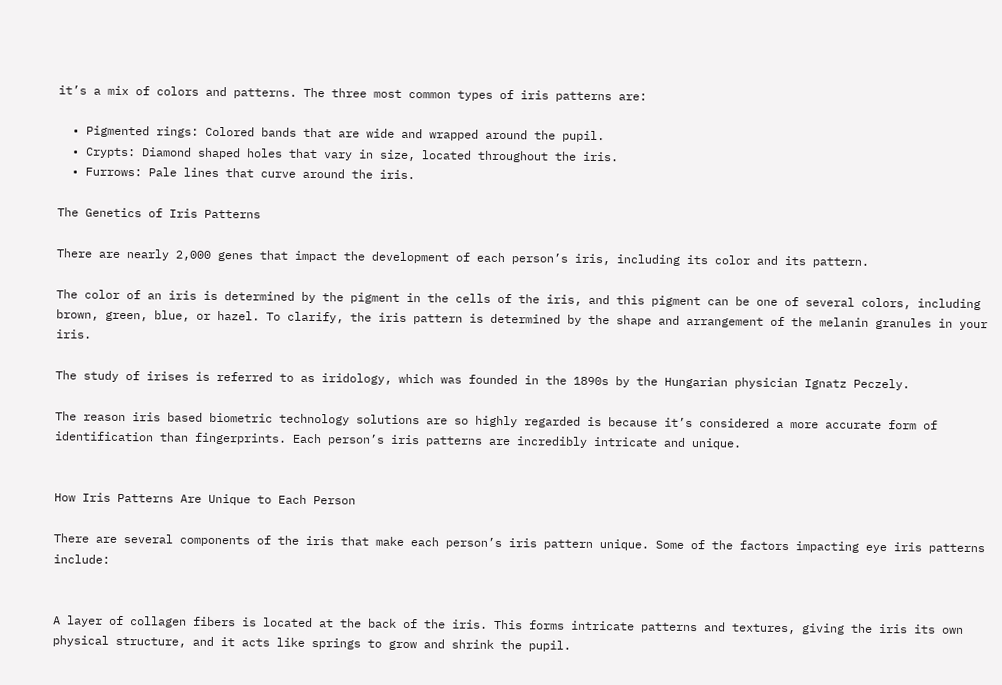it’s a mix of colors and patterns. The three most common types of iris patterns are:

  • Pigmented rings: Colored bands that are wide and wrapped around the pupil.
  • Crypts: Diamond shaped holes that vary in size, located throughout the iris.
  • Furrows: Pale lines that curve around the iris.

The Genetics of Iris Patterns

There are nearly 2,000 genes that impact the development of each person’s iris, including its color and its pattern.

The color of an iris is determined by the pigment in the cells of the iris, and this pigment can be one of several colors, including brown, green, blue, or hazel. To clarify, the iris pattern is determined by the shape and arrangement of the melanin granules in your iris.

The study of irises is referred to as iridology, which was founded in the 1890s by the Hungarian physician Ignatz Peczely.

The reason iris based biometric technology solutions are so highly regarded is because it’s considered a more accurate form of identification than fingerprints. Each person’s iris patterns are incredibly intricate and unique.


How Iris Patterns Are Unique to Each Person

There are several components of the iris that make each person’s iris pattern unique. Some of the factors impacting eye iris patterns include:


A layer of collagen fibers is located at the back of the iris. This forms intricate patterns and textures, giving the iris its own physical structure, and it acts like springs to grow and shrink the pupil.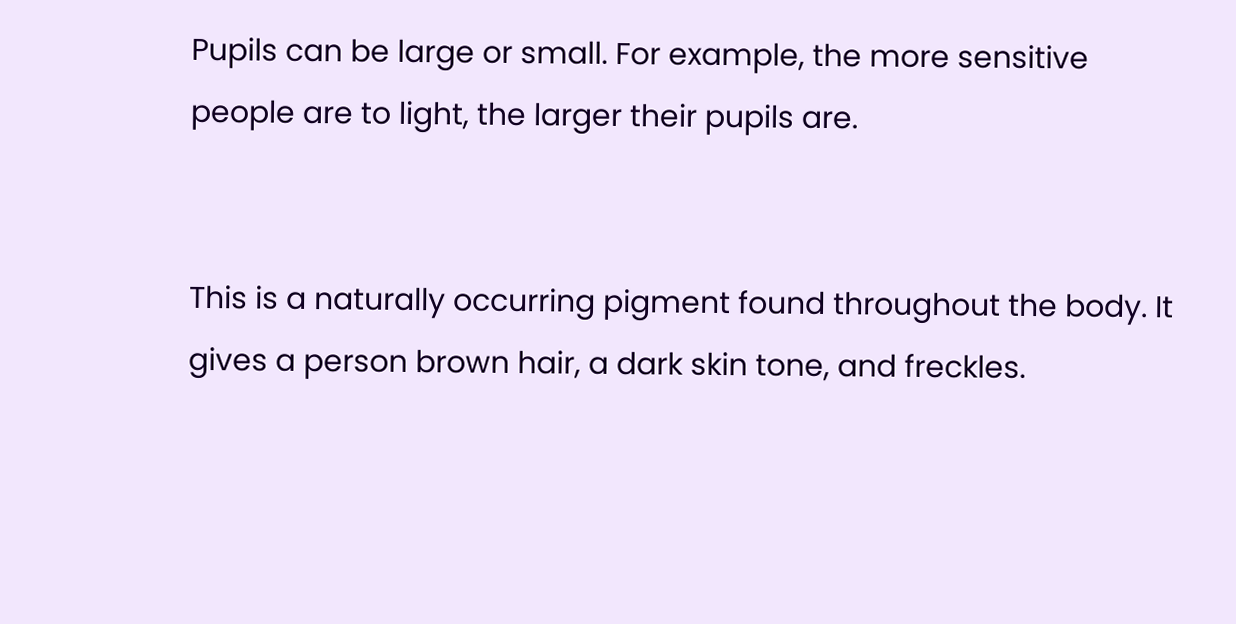Pupils can be large or small. For example, the more sensitive people are to light, the larger their pupils are.


This is a naturally occurring pigment found throughout the body. It gives a person brown hair, a dark skin tone, and freckles.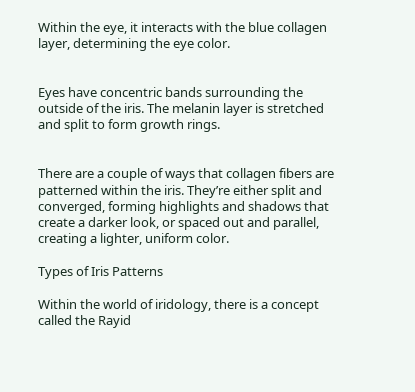Within the eye, it interacts with the blue collagen layer, determining the eye color.


Eyes have concentric bands surrounding the outside of the iris. The melanin layer is stretched and split to form growth rings.


There are a couple of ways that collagen fibers are patterned within the iris. They’re either split and converged, forming highlights and shadows that create a darker look, or spaced out and parallel, creating a lighter, uniform color.

Types of Iris Patterns

Within the world of iridology, there is a concept called the Rayid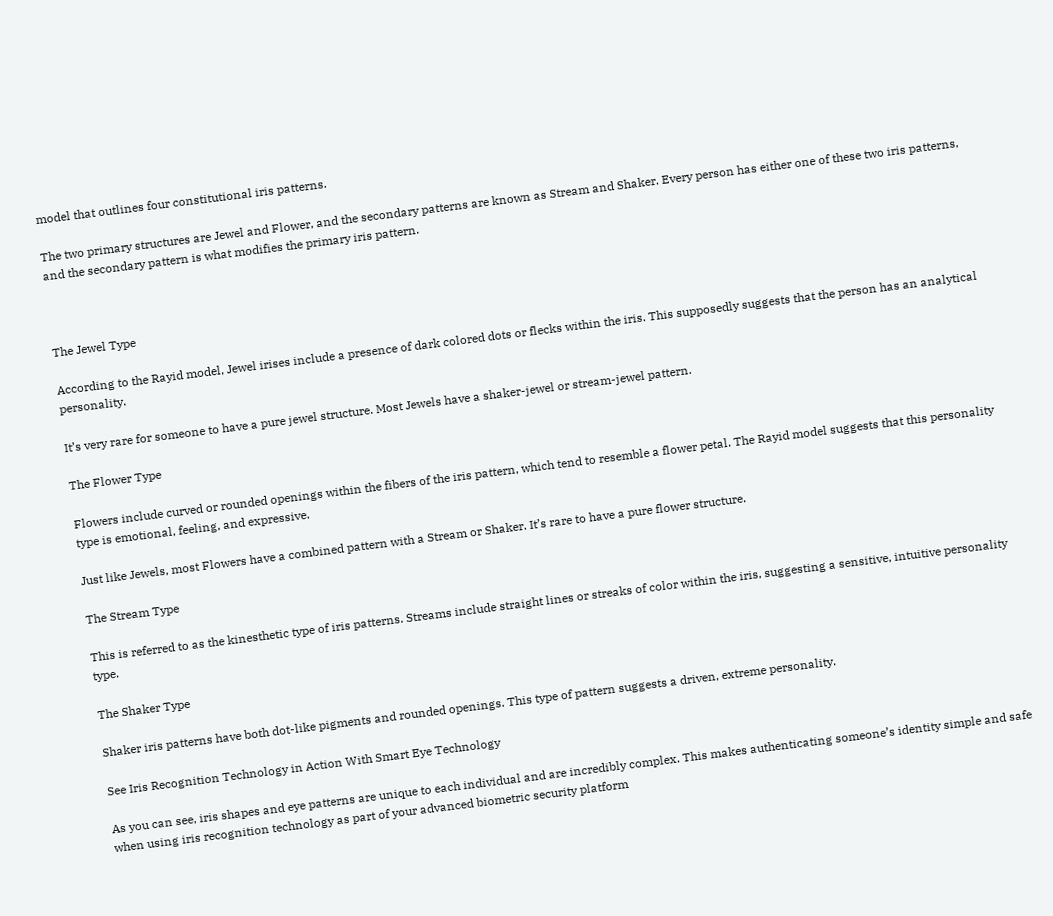model that outlines four constitutional iris patterns.

The two primary structures are Jewel and Flower, and the secondary patterns are known as Stream and Shaker. Every person has either one of these two iris patterns, and the secondary pattern is what modifies the primary iris pattern.



The Jewel Type

According to the Rayid model, Jewel irises include a presence of dark colored dots or flecks within the iris. This supposedly suggests that the person has an analytical personality.

It’s very rare for someone to have a pure jewel structure. Most Jewels have a shaker-jewel or stream-jewel pattern.

The Flower Type

Flowers include curved or rounded openings within the fibers of the iris pattern, which tend to resemble a flower petal. The Rayid model suggests that this personality type is emotional, feeling, and expressive.

Just like Jewels, most Flowers have a combined pattern with a Stream or Shaker. It’s rare to have a pure flower structure.

The Stream Type

This is referred to as the kinesthetic type of iris patterns. Streams include straight lines or streaks of color within the iris, suggesting a sensitive, intuitive personality type.

The Shaker Type

Shaker iris patterns have both dot-like pigments and rounded openings. This type of pattern suggests a driven, extreme personality.

See Iris Recognition Technology in Action With Smart Eye Technology

As you can see, iris shapes and eye patterns are unique to each individual and are incredibly complex. This makes authenticating someone’s identity simple and safe when using iris recognition technology as part of your advanced biometric security platform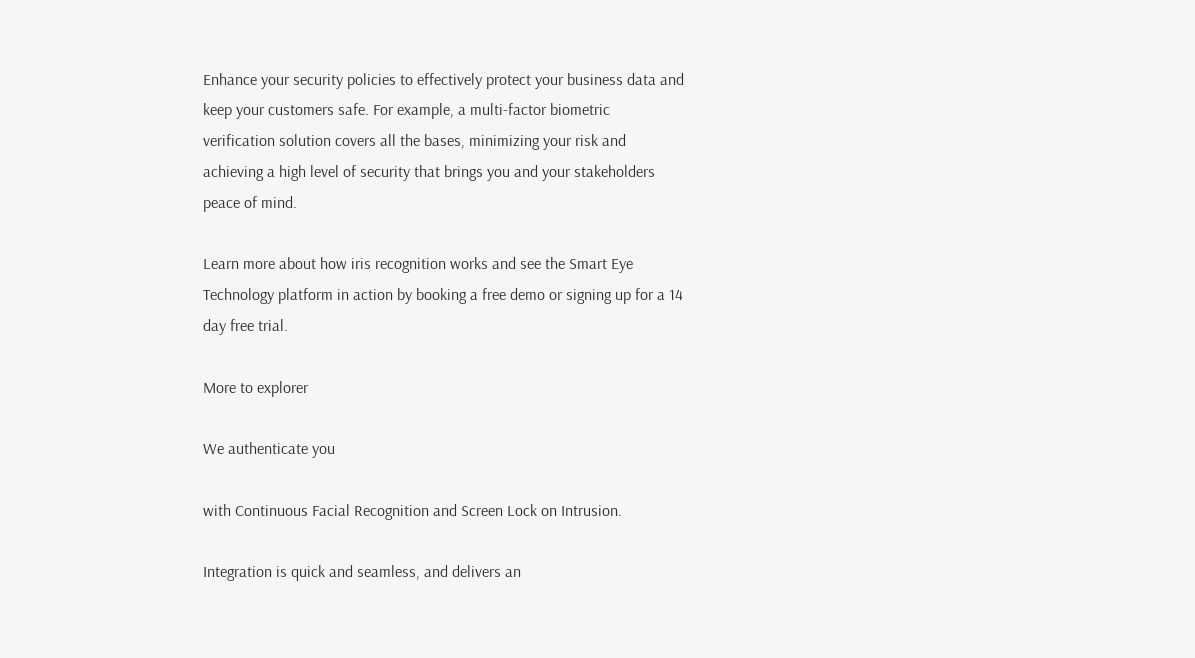Enhance your security policies to effectively protect your business data and keep your customers safe. For example, a multi-factor biometric verification solution covers all the bases, minimizing your risk and achieving a high level of security that brings you and your stakeholders peace of mind.

Learn more about how iris recognition works and see the Smart Eye Technology platform in action by booking a free demo or signing up for a 14 day free trial.

More to explorer

We authenticate you

with Continuous Facial Recognition and Screen Lock on Intrusion.

Integration is quick and seamless, and delivers an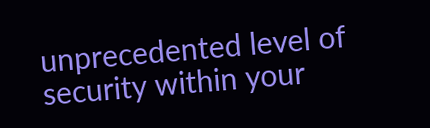unprecedented level of security within your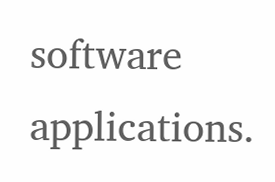software applications.